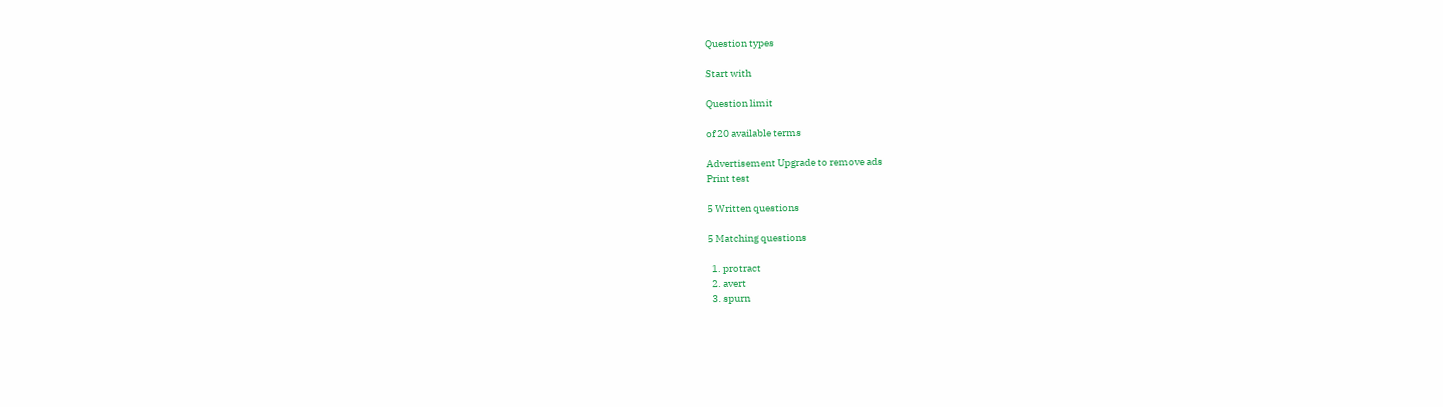Question types

Start with

Question limit

of 20 available terms

Advertisement Upgrade to remove ads
Print test

5 Written questions

5 Matching questions

  1. protract
  2. avert
  3. spurn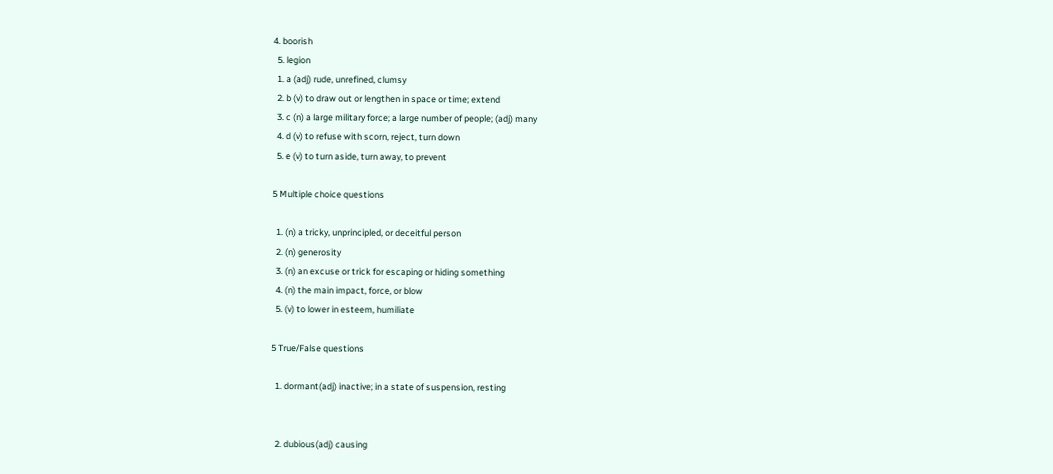4. boorish
  5. legion
  1. a (adj) rude, unrefined, clumsy
  2. b (v) to draw out or lengthen in space or time; extend
  3. c (n) a large military force; a large number of people; (adj) many
  4. d (v) to refuse with scorn, reject, turn down
  5. e (v) to turn aside, turn away, to prevent

5 Multiple choice questions

  1. (n) a tricky, unprincipled, or deceitful person
  2. (n) generosity
  3. (n) an excuse or trick for escaping or hiding something
  4. (n) the main impact, force, or blow
  5. (v) to lower in esteem, humiliate

5 True/False questions

  1. dormant(adj) inactive; in a state of suspension, resting


  2. dubious(adj) causing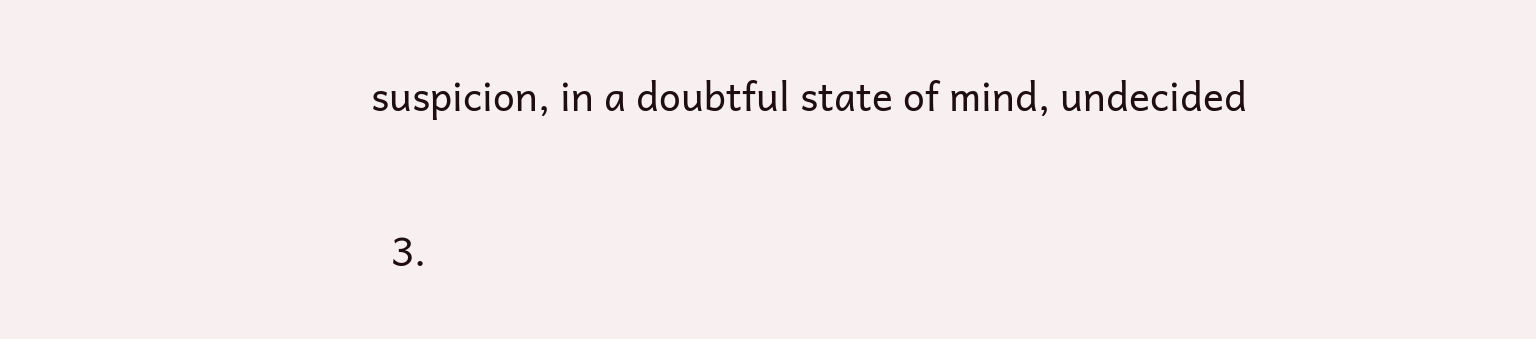suspicion, in a doubtful state of mind, undecided


  3.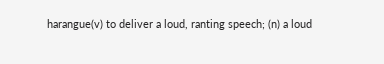harangue(v) to deliver a loud, ranting speech; (n) a loud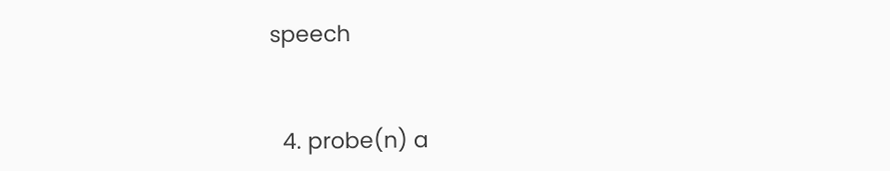speech


  4. probe(n) a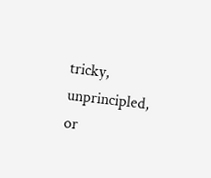tricky, unprincipled, or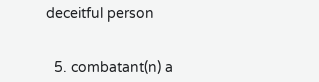deceitful person


  5. combatant(n) a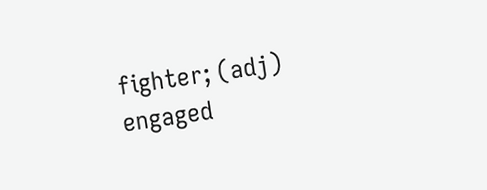fighter; (adj) engaged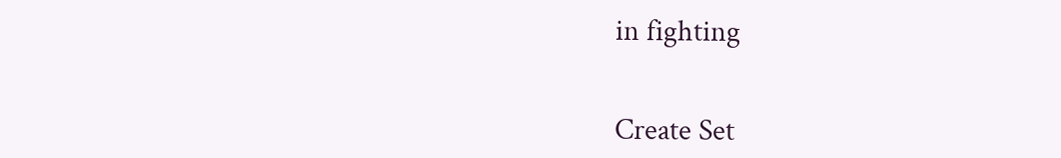in fighting


Create Set